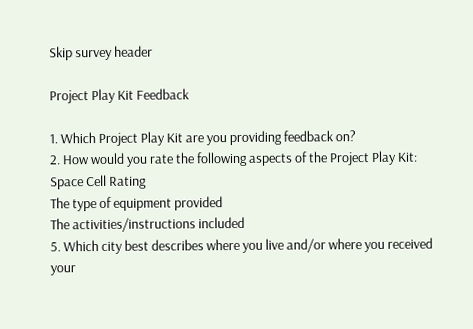Skip survey header

Project Play Kit Feedback

1. Which Project Play Kit are you providing feedback on?
2. How would you rate the following aspects of the Project Play Kit:
Space Cell Rating
The type of equipment provided
The activities/instructions included
5. Which city best describes where you live and/or where you received your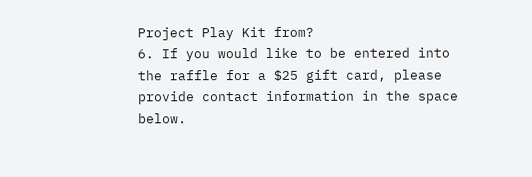Project Play Kit from?
6. If you would like to be entered into the raffle for a $25 gift card, please provide contact information in the space below.